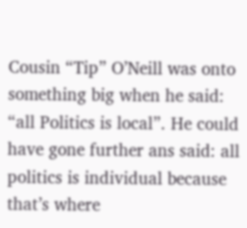Cousin “Tip” O’Neill was onto something big when he said: “all Politics is local”. He could have gone further ans said: all politics is individual because that’s where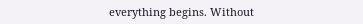everything begins. Without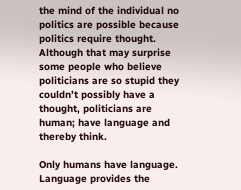the mind of the individual no politics are possible because politics require thought. Although that may surprise some people who believe politicians are so stupid they couldn’t possibly have a thought, politicians are human; have language and thereby think.

Only humans have language. Language provides the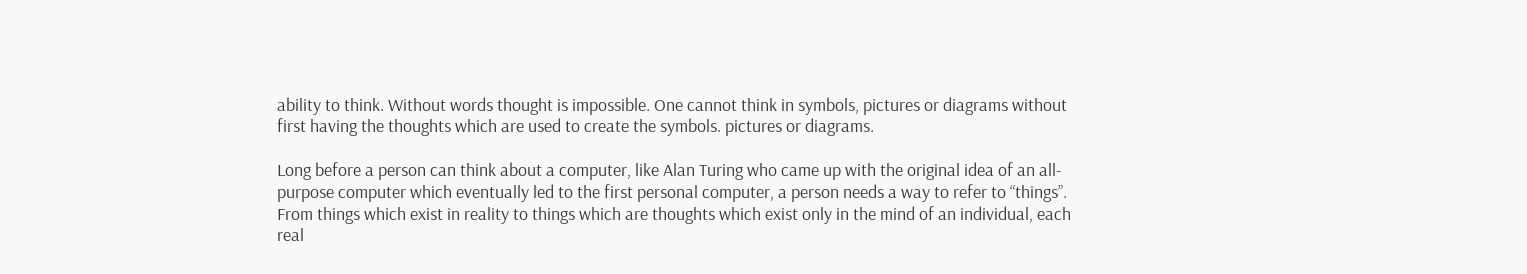ability to think. Without words thought is impossible. One cannot think in symbols, pictures or diagrams without first having the thoughts which are used to create the symbols. pictures or diagrams.

Long before a person can think about a computer, like Alan Turing who came up with the original idea of an all-purpose computer which eventually led to the first personal computer, a person needs a way to refer to “things”. From things which exist in reality to things which are thoughts which exist only in the mind of an individual, each real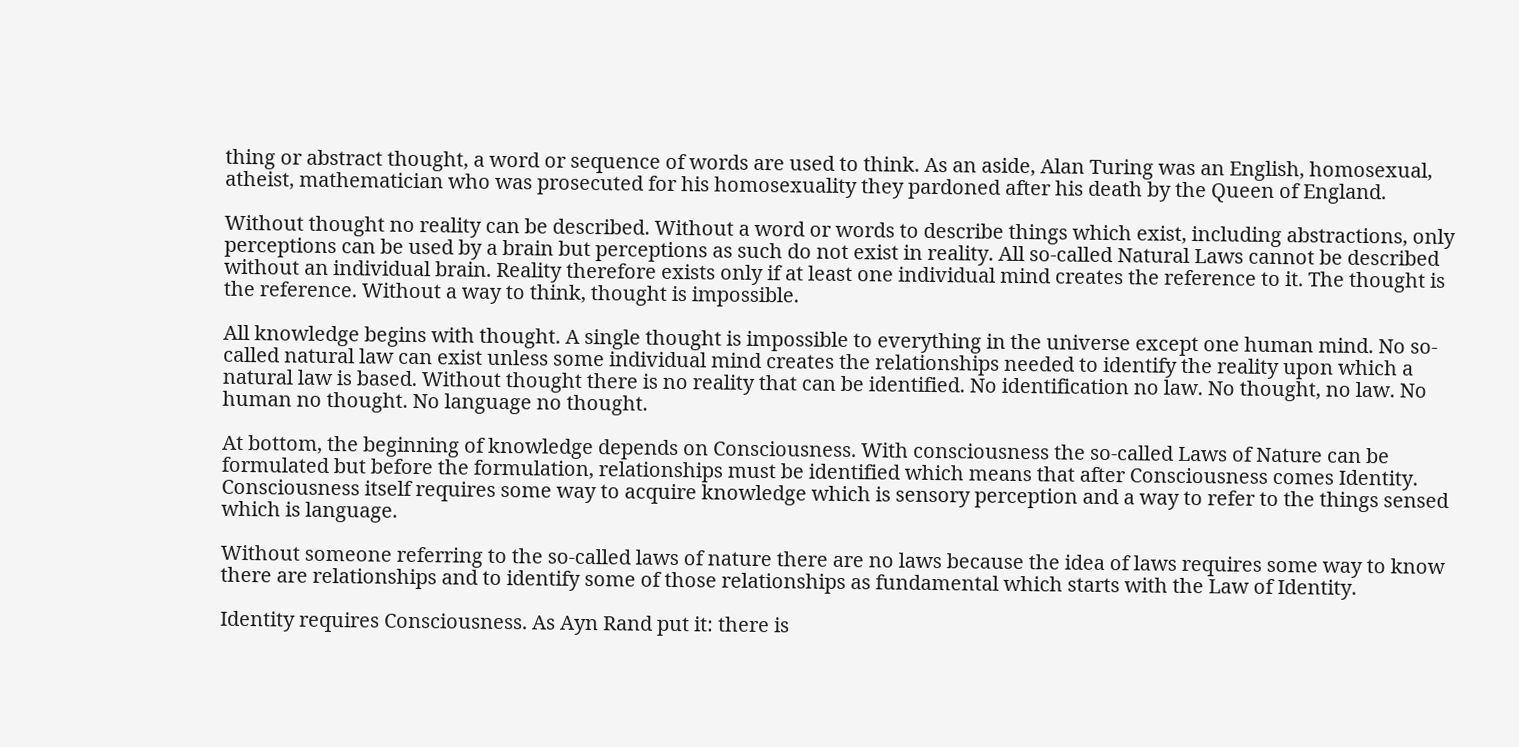thing or abstract thought, a word or sequence of words are used to think. As an aside, Alan Turing was an English, homosexual, atheist, mathematician who was prosecuted for his homosexuality they pardoned after his death by the Queen of England.

Without thought no reality can be described. Without a word or words to describe things which exist, including abstractions, only perceptions can be used by a brain but perceptions as such do not exist in reality. All so-called Natural Laws cannot be described without an individual brain. Reality therefore exists only if at least one individual mind creates the reference to it. The thought is the reference. Without a way to think, thought is impossible.

All knowledge begins with thought. A single thought is impossible to everything in the universe except one human mind. No so-called natural law can exist unless some individual mind creates the relationships needed to identify the reality upon which a natural law is based. Without thought there is no reality that can be identified. No identification no law. No thought, no law. No human no thought. No language no thought.

At bottom, the beginning of knowledge depends on Consciousness. With consciousness the so-called Laws of Nature can be formulated but before the formulation, relationships must be identified which means that after Consciousness comes Identity. Consciousness itself requires some way to acquire knowledge which is sensory perception and a way to refer to the things sensed which is language.

Without someone referring to the so-called laws of nature there are no laws because the idea of laws requires some way to know there are relationships and to identify some of those relationships as fundamental which starts with the Law of Identity.

Identity requires Consciousness. As Ayn Rand put it: there is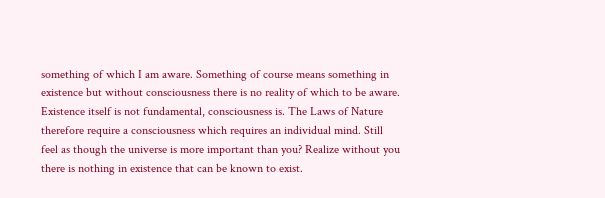something of which I am aware. Something of course means something in existence but without consciousness there is no reality of which to be aware. Existence itself is not fundamental, consciousness is. The Laws of Nature therefore require a consciousness which requires an individual mind. Still feel as though the universe is more important than you? Realize without you there is nothing in existence that can be known to exist.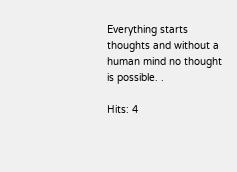Everything starts thoughts and without a human mind no thought is possible. .

Hits: 4